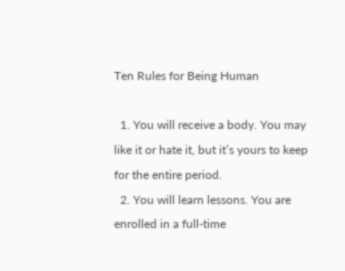Ten Rules for Being Human

  1. You will receive a body. You may like it or hate it, but it’s yours to keep for the entire period.
  2. You will learn lessons. You are enrolled in a full-time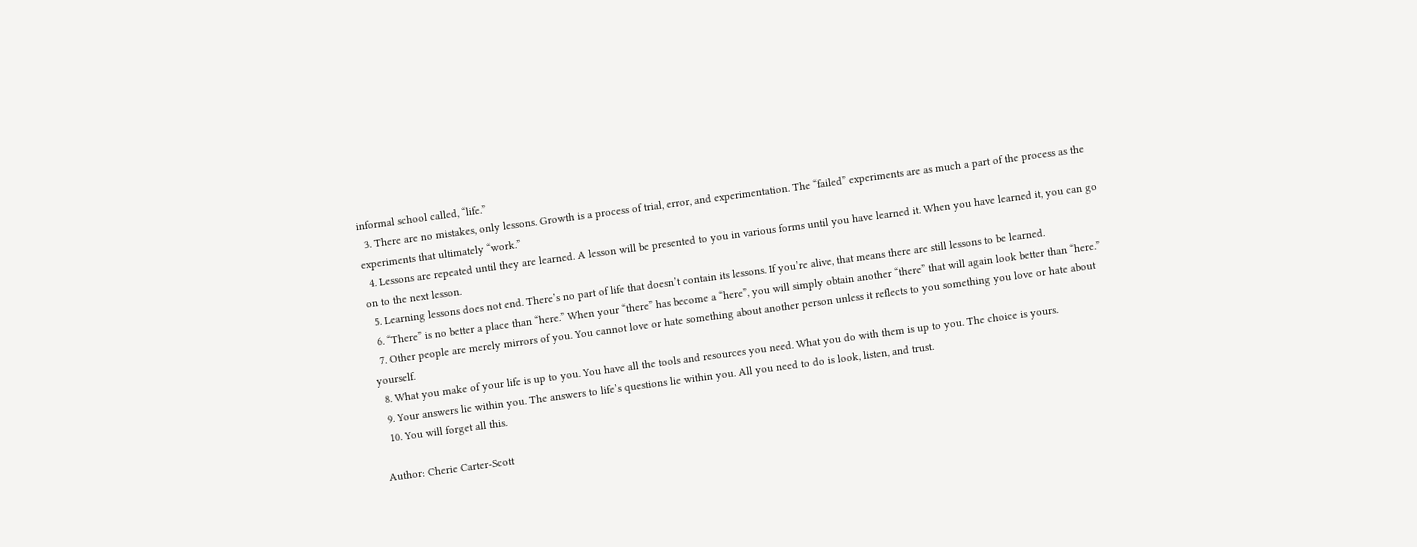informal school called, “life.”
  3. There are no mistakes, only lessons. Growth is a process of trial, error, and experimentation. The “failed” experiments are as much a part of the process as the experiments that ultimately “work.”
  4. Lessons are repeated until they are learned. A lesson will be presented to you in various forms until you have learned it. When you have learned it, you can go on to the next lesson.
  5. Learning lessons does not end. There’s no part of life that doesn’t contain its lessons. If you’re alive, that means there are still lessons to be learned.
  6. “There” is no better a place than “here.” When your “there” has become a “here”, you will simply obtain another “there” that will again look better than “here.”
  7. Other people are merely mirrors of you. You cannot love or hate something about another person unless it reflects to you something you love or hate about yourself.
  8. What you make of your life is up to you. You have all the tools and resources you need. What you do with them is up to you. The choice is yours.
  9. Your answers lie within you. The answers to life’s questions lie within you. All you need to do is look, listen, and trust.
  10. You will forget all this.

Author: Cherie Carter-Scott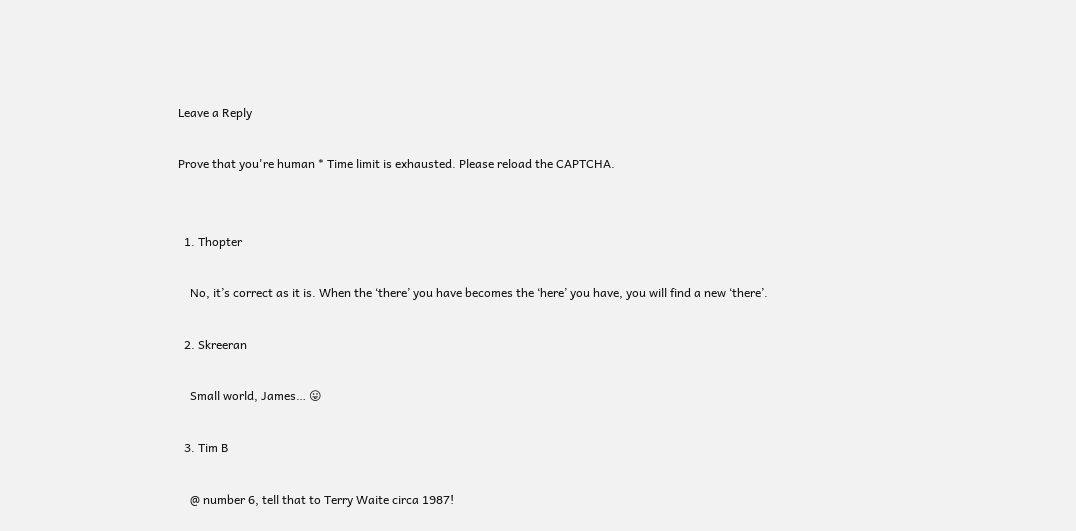Leave a Reply

Prove that you're human * Time limit is exhausted. Please reload the CAPTCHA.


  1. Thopter

    No, it’s correct as it is. When the ‘there’ you have becomes the ‘here’ you have, you will find a new ‘there’.

  2. Skreeran

    Small world, James… 😛

  3. Tim B

    @ number 6, tell that to Terry Waite circa 1987!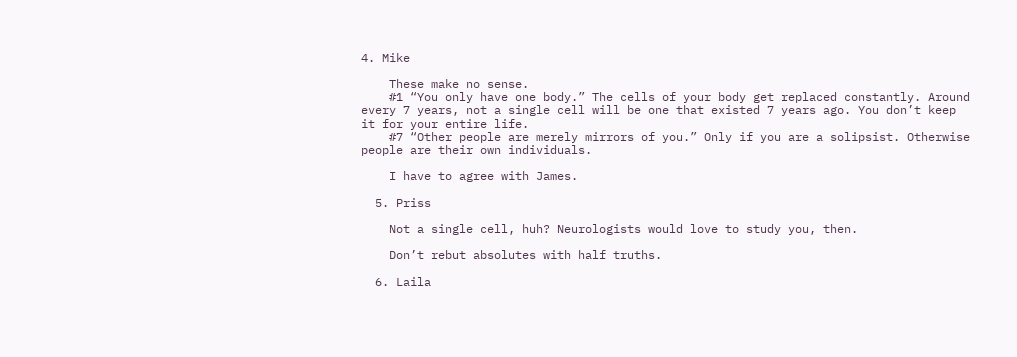4. Mike

    These make no sense.
    #1 “You only have one body.” The cells of your body get replaced constantly. Around every 7 years, not a single cell will be one that existed 7 years ago. You don’t keep it for your entire life.
    #7 “Other people are merely mirrors of you.” Only if you are a solipsist. Otherwise people are their own individuals.

    I have to agree with James.

  5. Priss

    Not a single cell, huh? Neurologists would love to study you, then.

    Don’t rebut absolutes with half truths.

  6. Laila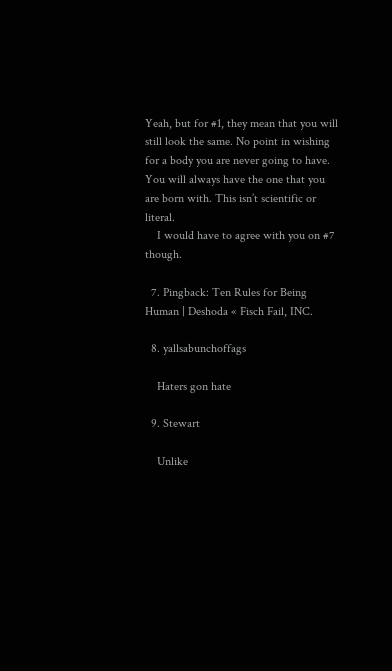Yeah, but for #1, they mean that you will still look the same. No point in wishing for a body you are never going to have. You will always have the one that you are born with. This isn’t scientific or literal.
    I would have to agree with you on #7 though.

  7. Pingback: Ten Rules for Being Human | Deshoda « Fisch Fail, INC.

  8. yallsabunchoffags

    Haters gon hate

  9. Stewart

    Unlike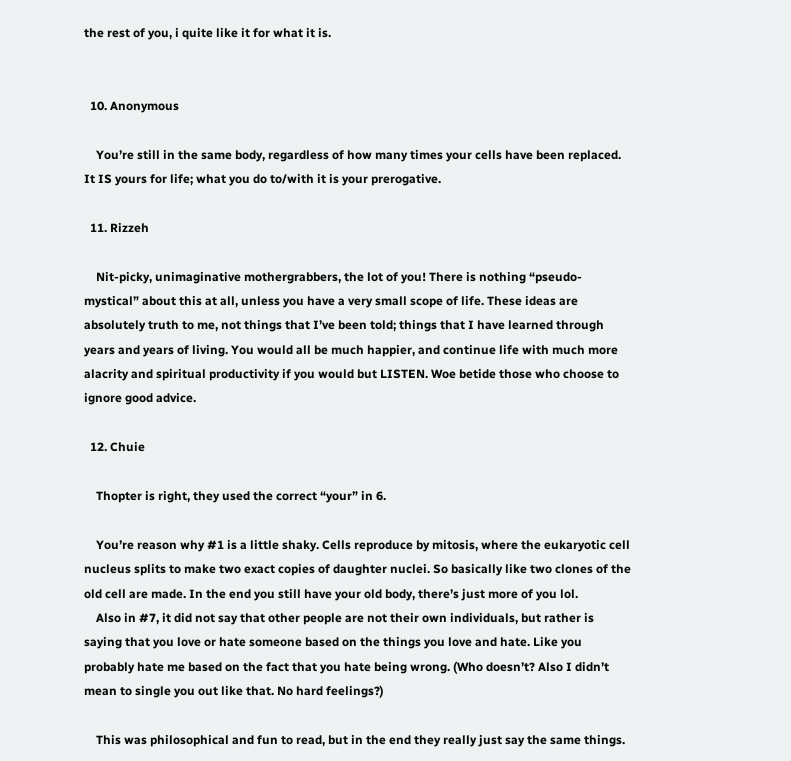the rest of you, i quite like it for what it is.


  10. Anonymous

    You’re still in the same body, regardless of how many times your cells have been replaced. It IS yours for life; what you do to/with it is your prerogative.

  11. Rizzeh

    Nit-picky, unimaginative mothergrabbers, the lot of you! There is nothing “pseudo-mystical” about this at all, unless you have a very small scope of life. These ideas are absolutely truth to me, not things that I’ve been told; things that I have learned through years and years of living. You would all be much happier, and continue life with much more alacrity and spiritual productivity if you would but LISTEN. Woe betide those who choose to ignore good advice.

  12. Chuie

    Thopter is right, they used the correct “your” in 6.

    You’re reason why #1 is a little shaky. Cells reproduce by mitosis, where the eukaryotic cell nucleus splits to make two exact copies of daughter nuclei. So basically like two clones of the old cell are made. In the end you still have your old body, there’s just more of you lol.
    Also in #7, it did not say that other people are not their own individuals, but rather is saying that you love or hate someone based on the things you love and hate. Like you probably hate me based on the fact that you hate being wrong. (Who doesn’t? Also I didn’t mean to single you out like that. No hard feelings?)

    This was philosophical and fun to read, but in the end they really just say the same things.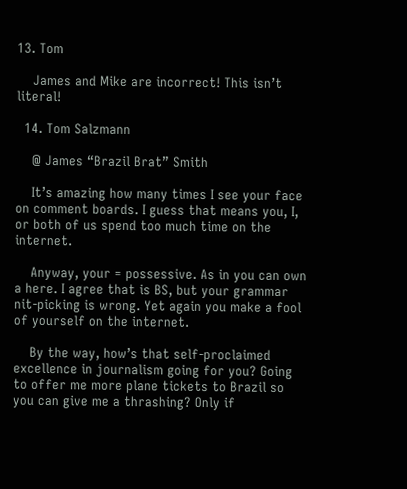13. Tom

    James and Mike are incorrect! This isn’t literal!

  14. Tom Salzmann

    @ James “Brazil Brat” Smith

    It’s amazing how many times I see your face on comment boards. I guess that means you, I, or both of us spend too much time on the internet.

    Anyway, your = possessive. As in you can own a here. I agree that is BS, but your grammar nit-picking is wrong. Yet again you make a fool of yourself on the internet.

    By the way, how’s that self-proclaimed excellence in journalism going for you? Going to offer me more plane tickets to Brazil so you can give me a thrashing? Only if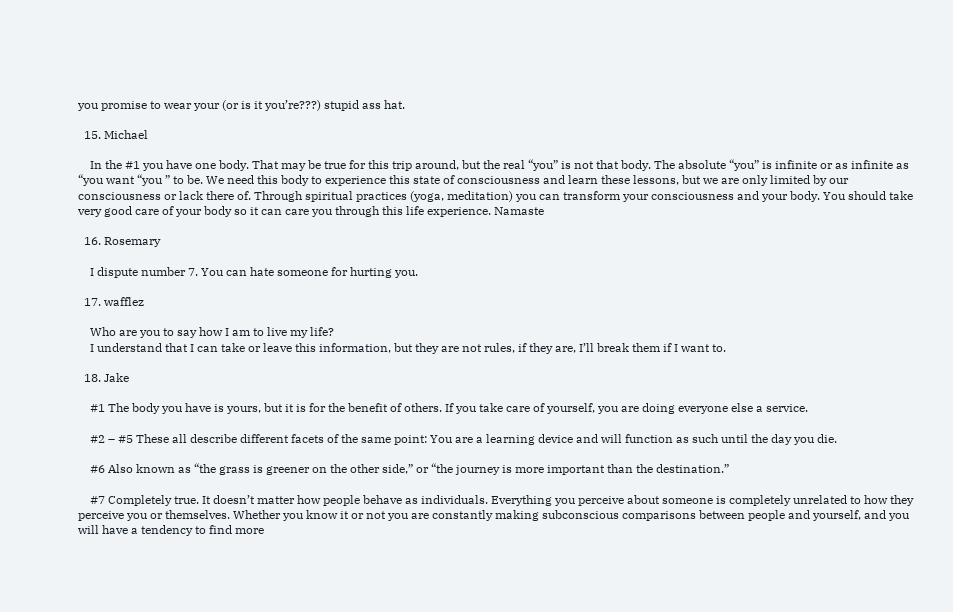you promise to wear your (or is it you’re???) stupid ass hat.

  15. Michael

    In the #1 you have one body. That may be true for this trip around, but the real “you” is not that body. The absolute “you” is infinite or as infinite as “you want “you ” to be. We need this body to experience this state of consciousness and learn these lessons, but we are only limited by our consciousness or lack there of. Through spiritual practices (yoga, meditation) you can transform your consciousness and your body. You should take very good care of your body so it can care you through this life experience. Namaste

  16. Rosemary

    I dispute number 7. You can hate someone for hurting you.

  17. wafflez

    Who are you to say how I am to live my life?
    I understand that I can take or leave this information, but they are not rules, if they are, I’ll break them if I want to.

  18. Jake

    #1 The body you have is yours, but it is for the benefit of others. If you take care of yourself, you are doing everyone else a service.

    #2 – #5 These all describe different facets of the same point: You are a learning device and will function as such until the day you die.

    #6 Also known as “the grass is greener on the other side,” or “the journey is more important than the destination.”

    #7 Completely true. It doesn’t matter how people behave as individuals. Everything you perceive about someone is completely unrelated to how they perceive you or themselves. Whether you know it or not you are constantly making subconscious comparisons between people and yourself, and you will have a tendency to find more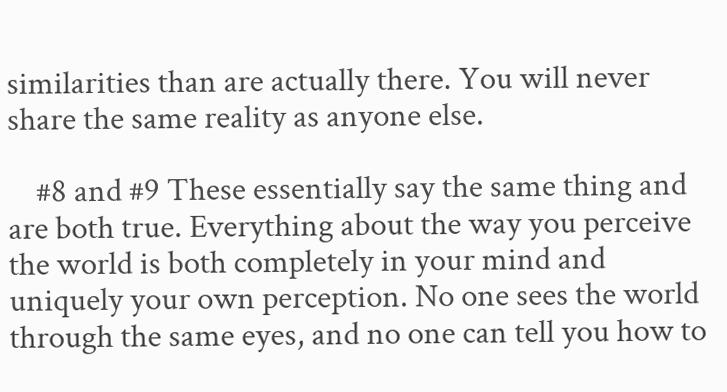similarities than are actually there. You will never share the same reality as anyone else.

    #8 and #9 These essentially say the same thing and are both true. Everything about the way you perceive the world is both completely in your mind and uniquely your own perception. No one sees the world through the same eyes, and no one can tell you how to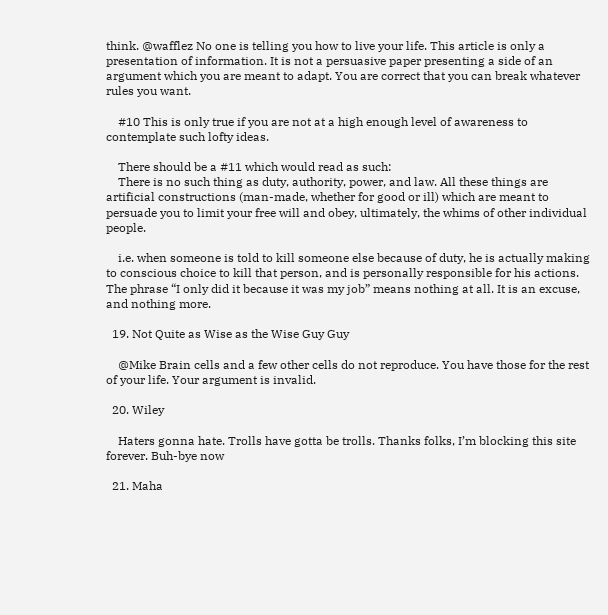think. @wafflez No one is telling you how to live your life. This article is only a presentation of information. It is not a persuasive paper presenting a side of an argument which you are meant to adapt. You are correct that you can break whatever rules you want.

    #10 This is only true if you are not at a high enough level of awareness to contemplate such lofty ideas.

    There should be a #11 which would read as such:
    There is no such thing as duty, authority, power, and law. All these things are artificial constructions (man-made, whether for good or ill) which are meant to persuade you to limit your free will and obey, ultimately, the whims of other individual people.

    i.e. when someone is told to kill someone else because of duty, he is actually making to conscious choice to kill that person, and is personally responsible for his actions. The phrase “I only did it because it was my job” means nothing at all. It is an excuse, and nothing more.

  19. Not Quite as Wise as the Wise Guy Guy

    @Mike Brain cells and a few other cells do not reproduce. You have those for the rest of your life. Your argument is invalid.

  20. Wiley

    Haters gonna hate. Trolls have gotta be trolls. Thanks folks, I’m blocking this site forever. Buh-bye now

  21. Maha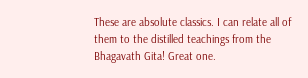These are absolute classics. I can relate all of them to the distilled teachings from the Bhagavath Gita! Great one.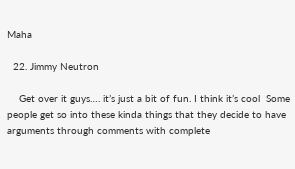Maha

  22. Jimmy Neutron

    Get over it guys…. it’s just a bit of fun. I think it’s cool  Some people get so into these kinda things that they decide to have arguments through comments with complete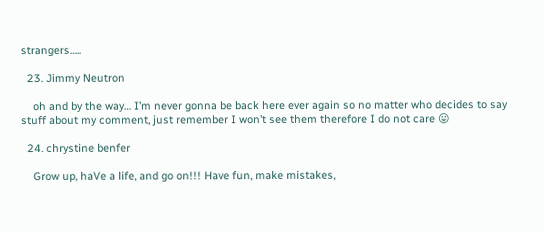strangers…..

  23. Jimmy Neutron

    oh and by the way… I’m never gonna be back here ever again so no matter who decides to say stuff about my comment, just remember I won’t see them therefore I do not care 😛

  24. chrystine benfer

    Grow up, haVe a life, and go on!!! Have fun, make mistakes,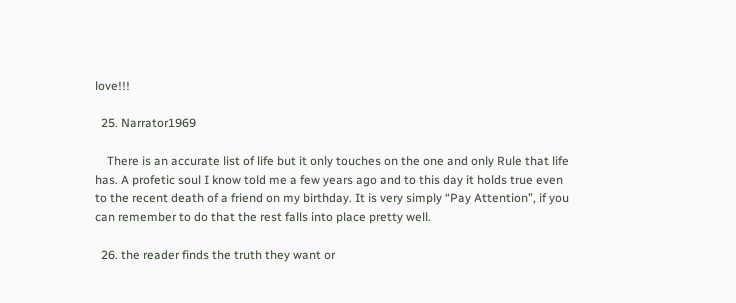love!!!

  25. Narrator1969

    There is an accurate list of life but it only touches on the one and only Rule that life has. A profetic soul I know told me a few years ago and to this day it holds true even to the recent death of a friend on my birthday. It is very simply “Pay Attention”, if you can remember to do that the rest falls into place pretty well.

  26. the reader finds the truth they want or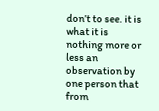don’t to see. it is what it is nothing more or less an observation by one person that from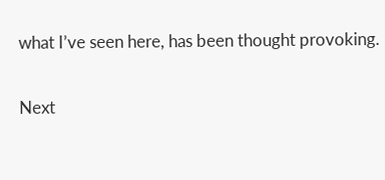what I’ve seen here, has been thought provoking.

Next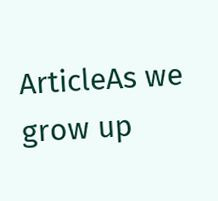ArticleAs we grow up